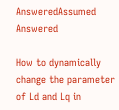AnsweredAssumed Answered

How to dynamically change the parameter of Ld and Lq in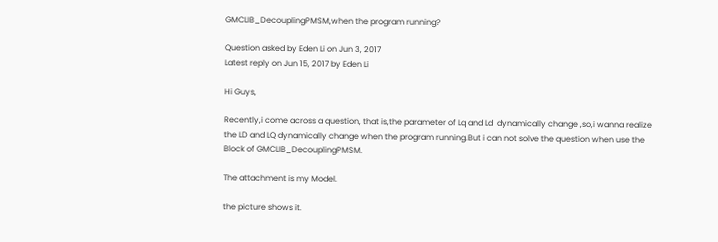GMCLIB_DecouplingPMSM,when the program running?

Question asked by Eden Li on Jun 3, 2017
Latest reply on Jun 15, 2017 by Eden Li

Hi Guys,

Recently,i come across a question, that is,the parameter of Lq and Ld  dynamically change ,so,i wanna realize the LD and LQ dynamically change when the program running.But i can not solve the question when use the Block of GMCLIB_DecouplingPMSM.

The attachment is my Model.

the picture shows it.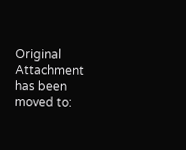Original Attachment has been moved to: